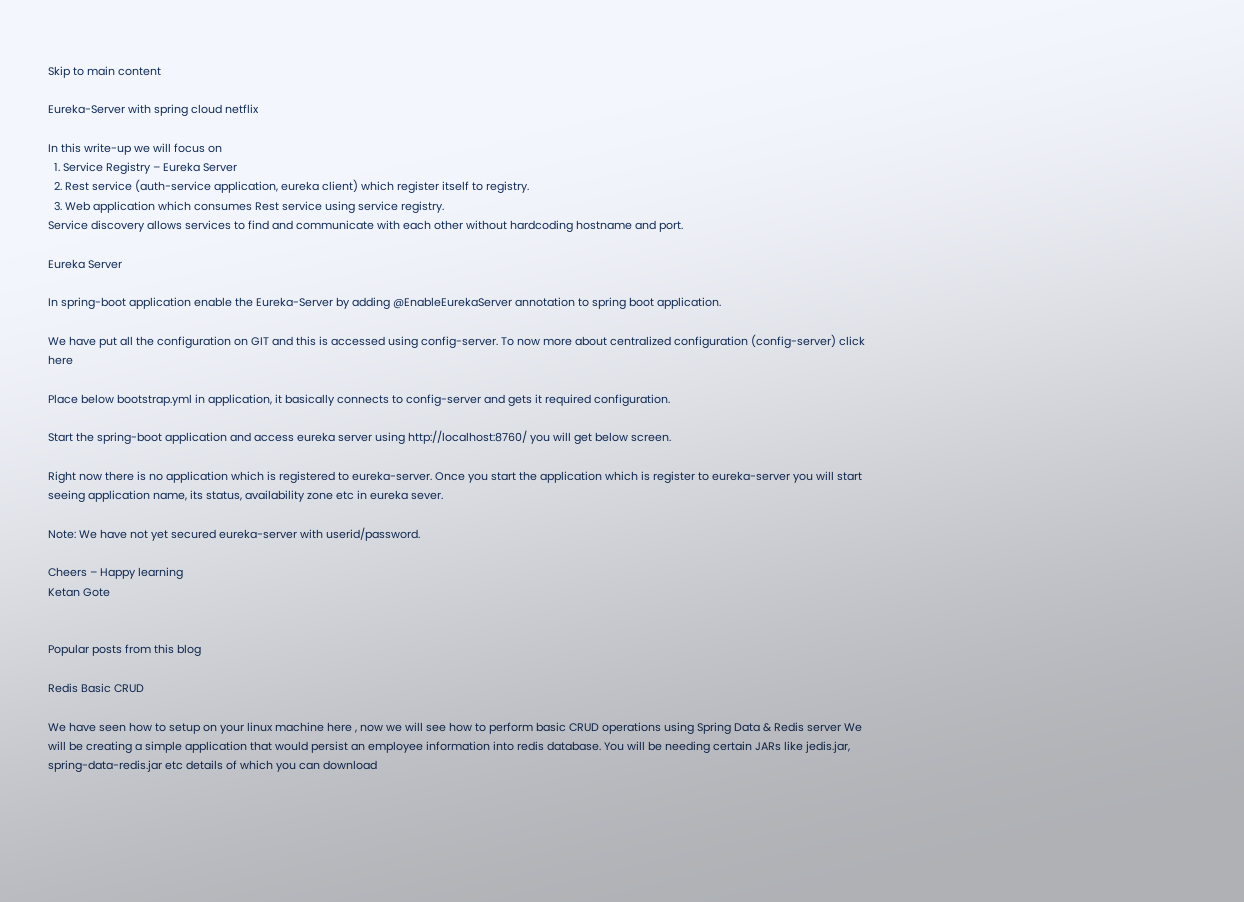Skip to main content

Eureka-Server with spring cloud netflix

In this write-up we will focus on
  1. Service Registry – Eureka Server
  2. Rest service (auth-service application, eureka client) which register itself to registry.
  3. Web application which consumes Rest service using service registry.
Service discovery allows services to find and communicate with each other without hardcoding hostname and port.

Eureka Server

In spring-boot application enable the Eureka-Server by adding @EnableEurekaServer annotation to spring boot application.

We have put all the configuration on GIT and this is accessed using config-server. To now more about centralized configuration (config-server) click here

Place below bootstrap.yml in application, it basically connects to config-server and gets it required configuration.

Start the spring-boot application and access eureka server using http://localhost:8760/ you will get below screen.

Right now there is no application which is registered to eureka-server. Once you start the application which is register to eureka-server you will start seeing application name, its status, availability zone etc in eureka sever.

Note: We have not yet secured eureka-server with userid/password.

Cheers – Happy learning
Ketan Gote


Popular posts from this blog

Redis Basic CRUD

We have seen how to setup on your linux machine here , now we will see how to perform basic CRUD operations using Spring Data & Redis server We will be creating a simple application that would persist an employee information into redis database. You will be needing certain JARs like jedis.jar, spring-data-redis.jar etc details of which you can download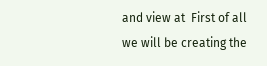and view at  First of all we will be creating the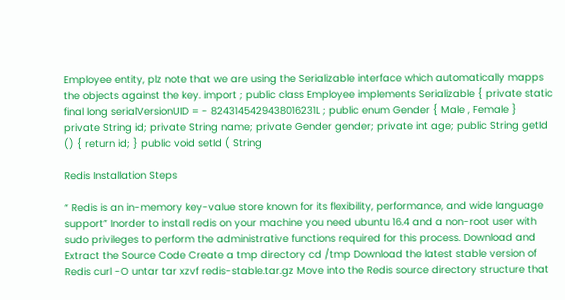Employee entity, plz note that we are using the Serializable interface which automatically mapps the objects against the key. import ; public class Employee implements Serializable { private static final long serialVersionUID = - 8243145429438016231L ; public enum Gender { Male , Female } private String id; private String name; private Gender gender; private int age; public String getId () { return id; } public void setId ( String

Redis Installation Steps

“ Redis is an in-memory key-value store known for its flexibility, performance, and wide language support” Inorder to install redis on your machine you need ubuntu 16.4 and a non-root user with sudo privileges to perform the administrative functions required for this process. Download and Extract the Source Code Create a tmp directory cd /tmp Download the latest stable version of Redis curl -O untar tar xzvf redis-stable.tar.gz Move into the Redis source directory structure that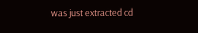was just extracted cd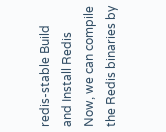redis-stable Build and Install Redis Now, we can compile the Redis binaries by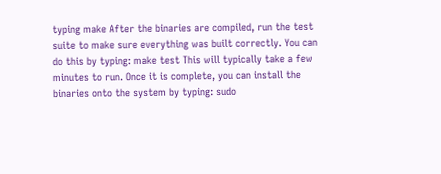typing make After the binaries are compiled, run the test suite to make sure everything was built correctly. You can do this by typing: make test This will typically take a few minutes to run. Once it is complete, you can install the binaries onto the system by typing: sudo